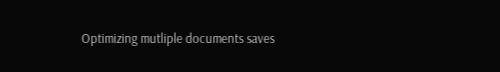Optimizing mutliple documents saves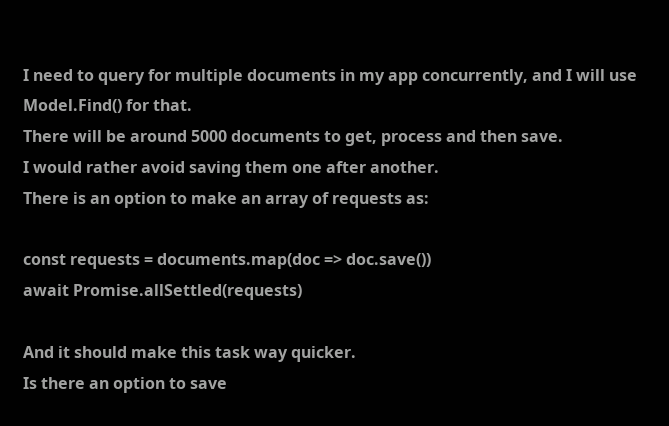I need to query for multiple documents in my app concurrently, and I will use Model.Find() for that.
There will be around 5000 documents to get, process and then save.
I would rather avoid saving them one after another.
There is an option to make an array of requests as:

const requests = documents.map(doc => doc.save())
await Promise.allSettled(requests)

And it should make this task way quicker.
Is there an option to save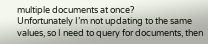multiple documents at once?
Unfortunately I’m not updating to the same values, so I need to query for documents, then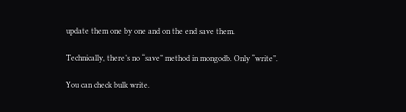update them one by one and on the end save them.

Technically, there’s no “save” method in mongodb. Only “write”.

You can check bulk write.